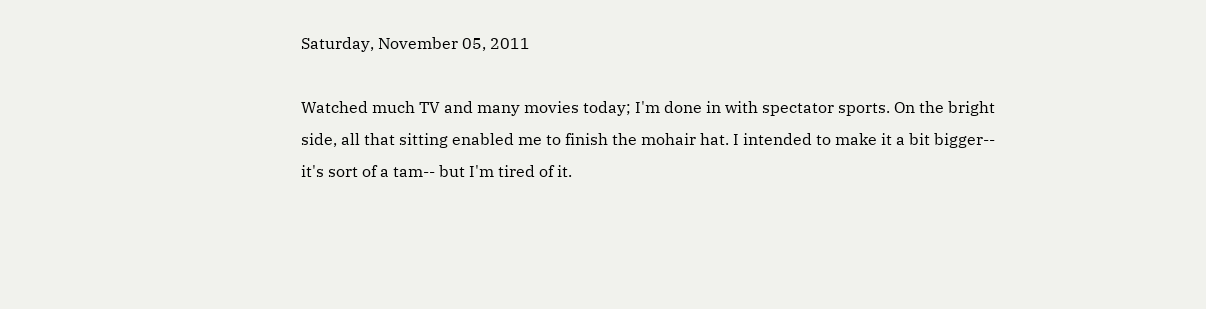Saturday, November 05, 2011

Watched much TV and many movies today; I'm done in with spectator sports. On the bright side, all that sitting enabled me to finish the mohair hat. I intended to make it a bit bigger-- it's sort of a tam-- but I'm tired of it.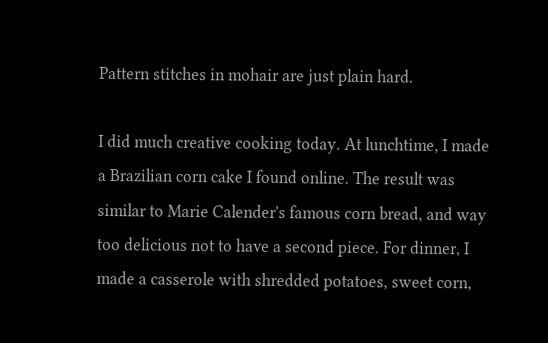Pattern stitches in mohair are just plain hard.

I did much creative cooking today. At lunchtime, I made a Brazilian corn cake I found online. The result was similar to Marie Calender's famous corn bread, and way too delicious not to have a second piece. For dinner, I made a casserole with shredded potatoes, sweet corn,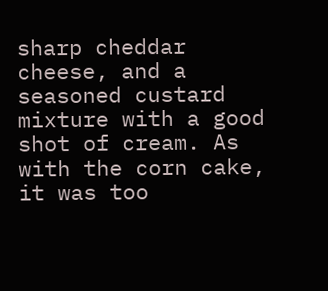sharp cheddar cheese, and a seasoned custard mixture with a good shot of cream. As with the corn cake, it was too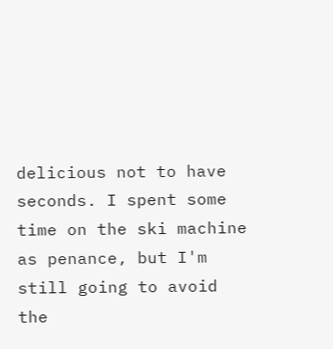delicious not to have seconds. I spent some time on the ski machine as penance, but I'm still going to avoid the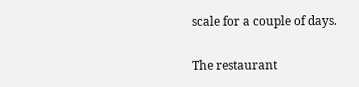scale for a couple of days.

The restaurant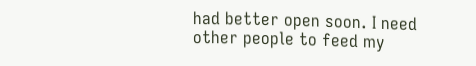had better open soon. I need other people to feed my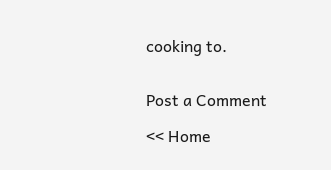cooking to.


Post a Comment

<< Home